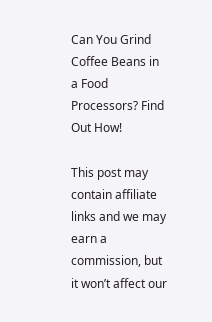Can You Grind Coffee Beans in a Food Processors? Find Out How!

This post may contain affiliate links and we may earn a commission, but it won’t affect our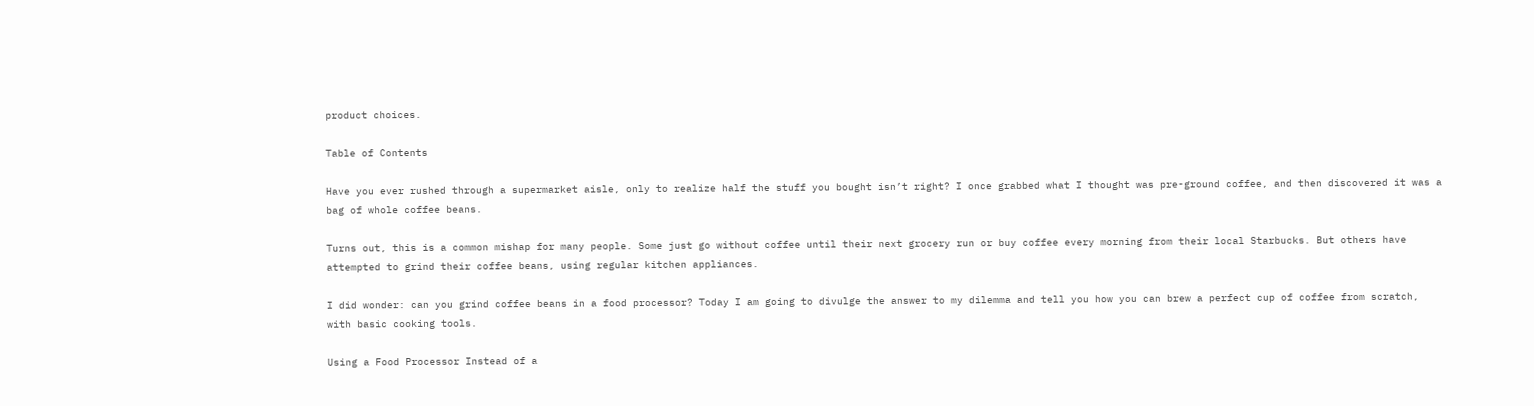product choices.

Table of Contents

Have you ever rushed through a supermarket aisle, only to realize half the stuff you bought isn’t right? I once grabbed what I thought was pre-ground coffee, and then discovered it was a bag of whole coffee beans.

Turns out, this is a common mishap for many people. Some just go without coffee until their next grocery run or buy coffee every morning from their local Starbucks. But others have attempted to grind their coffee beans, using regular kitchen appliances.

I did wonder: can you grind coffee beans in a food processor? Today I am going to divulge the answer to my dilemma and tell you how you can brew a perfect cup of coffee from scratch, with basic cooking tools.

Using a Food Processor Instead of a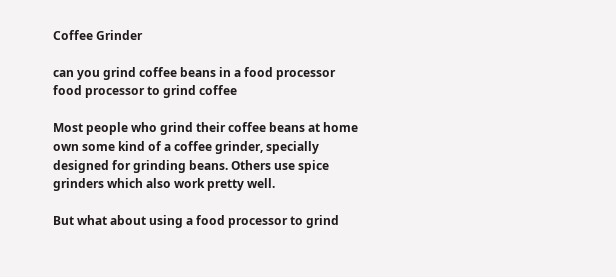Coffee Grinder

can you grind coffee beans in a food processor
food processor to grind coffee

Most people who grind their coffee beans at home own some kind of a coffee grinder, specially designed for grinding beans. Others use spice grinders which also work pretty well.

But what about using a food processor to grind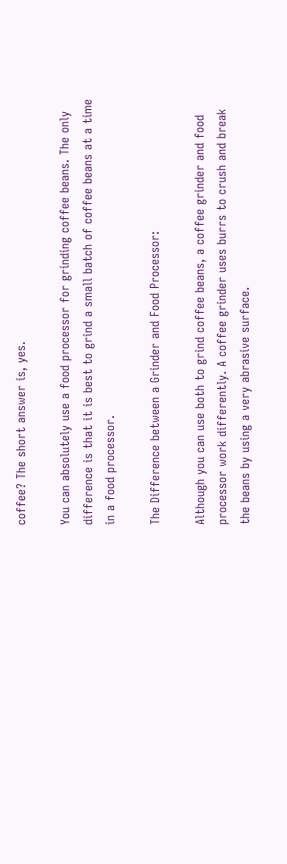coffee? The short answer is, yes.

You can absolutely use a food processor for grinding coffee beans. The only difference is that it is best to grind a small batch of coffee beans at a time in a food processor.

The Difference between a Grinder and Food Processor:

Although you can use both to grind coffee beans, a coffee grinder and food processor work differently. A coffee grinder uses burrs to crush and break the beans by using a very abrasive surface.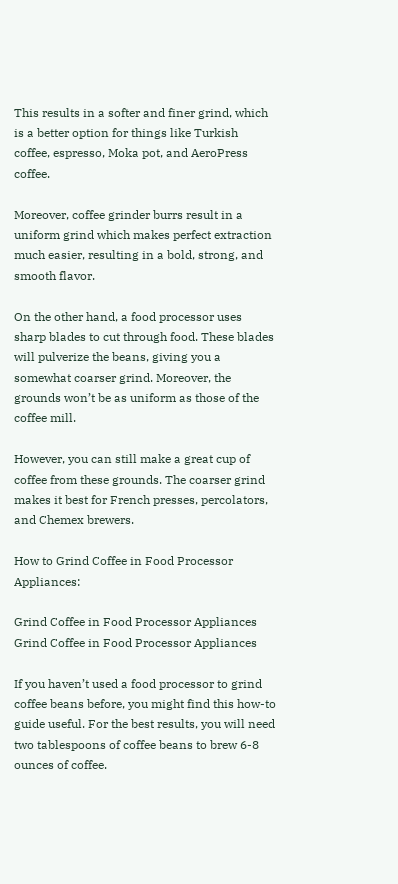This results in a softer and finer grind, which is a better option for things like Turkish coffee, espresso, Moka pot, and AeroPress coffee.

Moreover, coffee grinder burrs result in a uniform grind which makes perfect extraction much easier, resulting in a bold, strong, and smooth flavor.

On the other hand, a food processor uses sharp blades to cut through food. These blades will pulverize the beans, giving you a somewhat coarser grind. Moreover, the grounds won’t be as uniform as those of the coffee mill.

However, you can still make a great cup of coffee from these grounds. The coarser grind makes it best for French presses, percolators, and Chemex brewers.

How to Grind Coffee in Food Processor Appliances:

Grind Coffee in Food Processor Appliances
Grind Coffee in Food Processor Appliances

If you haven’t used a food processor to grind coffee beans before, you might find this how-to guide useful. For the best results, you will need two tablespoons of coffee beans to brew 6-8 ounces of coffee.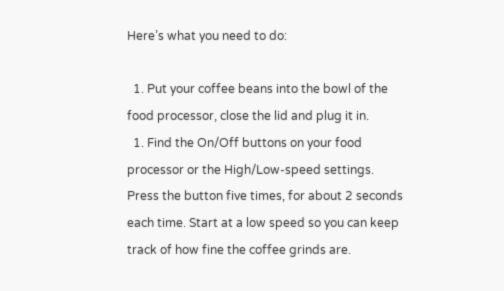Here’s what you need to do:

  1. Put your coffee beans into the bowl of the food processor, close the lid and plug it in.
  1. Find the On/Off buttons on your food processor or the High/Low-speed settings. Press the button five times, for about 2 seconds each time. Start at a low speed so you can keep track of how fine the coffee grinds are.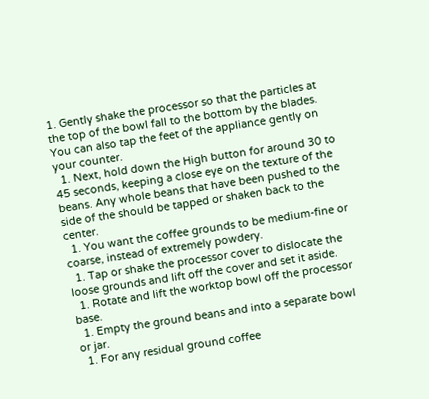1. Gently shake the processor so that the particles at the top of the bowl fall to the bottom by the blades. You can also tap the feet of the appliance gently on your counter.
  1. Next, hold down the High button for around 30 to 45 seconds, keeping a close eye on the texture of the beans. Any whole beans that have been pushed to the side of the should be tapped or shaken back to the center.
  1. You want the coffee grounds to be medium-fine or coarse, instead of extremely powdery.
  1. Tap or shake the processor cover to dislocate the loose grounds and lift off the cover and set it aside.
  1. Rotate and lift the worktop bowl off the processor base.
  1. Empty the ground beans and into a separate bowl or jar.
  1. For any residual ground coffee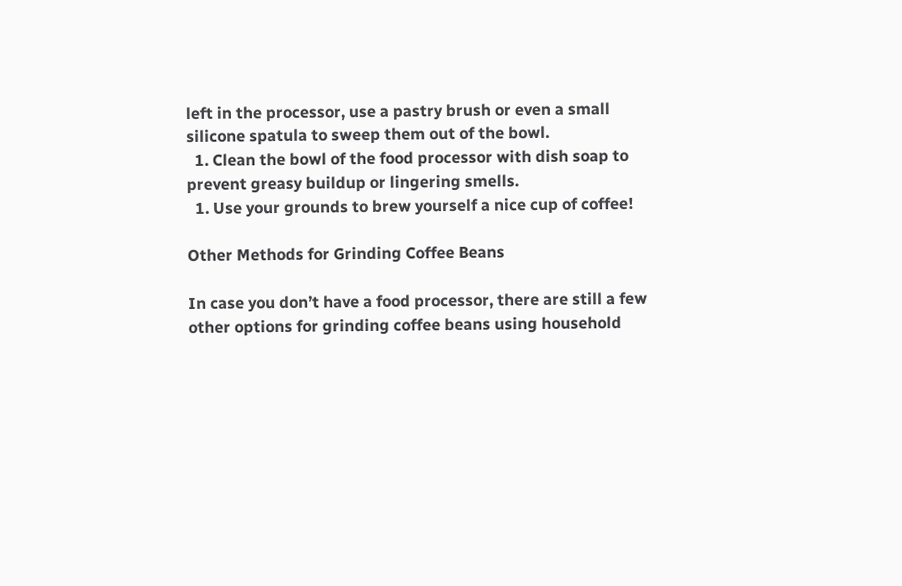left in the processor, use a pastry brush or even a small silicone spatula to sweep them out of the bowl.
  1. Clean the bowl of the food processor with dish soap to prevent greasy buildup or lingering smells.
  1. Use your grounds to brew yourself a nice cup of coffee!

Other Methods for Grinding Coffee Beans

In case you don’t have a food processor, there are still a few other options for grinding coffee beans using household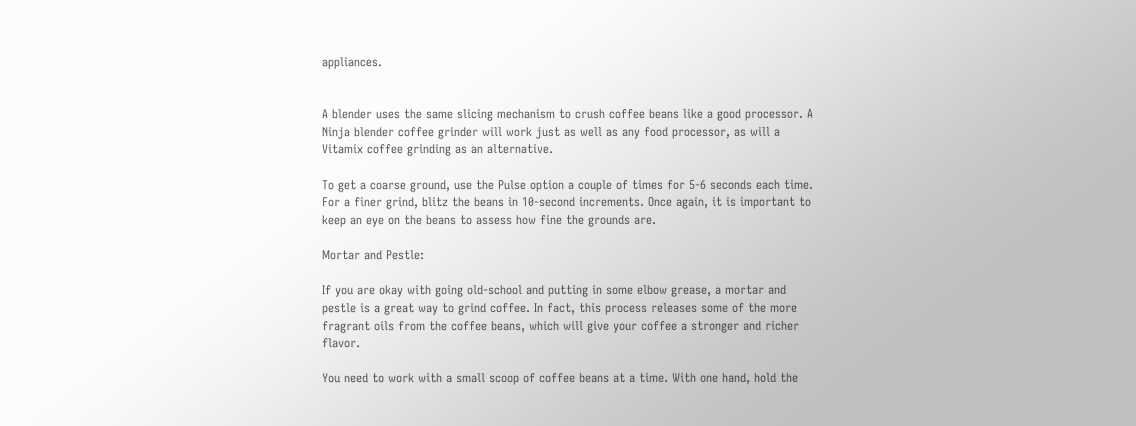appliances.


A blender uses the same slicing mechanism to crush coffee beans like a good processor. A Ninja blender coffee grinder will work just as well as any food processor, as will a Vitamix coffee grinding as an alternative.

To get a coarse ground, use the Pulse option a couple of times for 5-6 seconds each time. For a finer grind, blitz the beans in 10-second increments. Once again, it is important to keep an eye on the beans to assess how fine the grounds are.

Mortar and Pestle:

If you are okay with going old-school and putting in some elbow grease, a mortar and pestle is a great way to grind coffee. In fact, this process releases some of the more fragrant oils from the coffee beans, which will give your coffee a stronger and richer flavor.

You need to work with a small scoop of coffee beans at a time. With one hand, hold the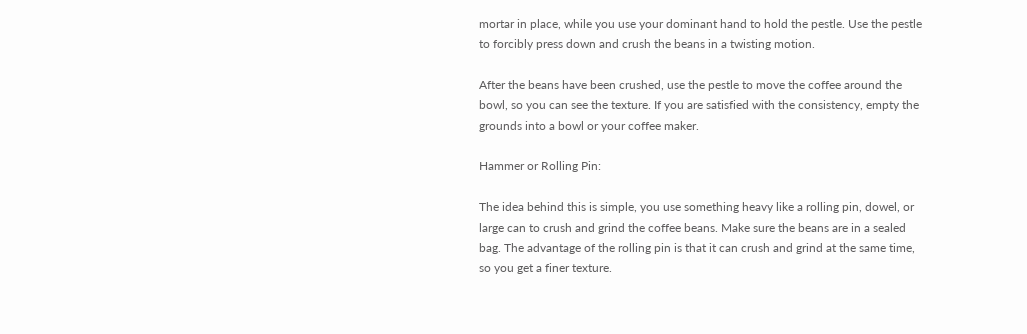mortar in place, while you use your dominant hand to hold the pestle. Use the pestle to forcibly press down and crush the beans in a twisting motion.

After the beans have been crushed, use the pestle to move the coffee around the bowl, so you can see the texture. If you are satisfied with the consistency, empty the grounds into a bowl or your coffee maker.

Hammer or Rolling Pin:

The idea behind this is simple, you use something heavy like a rolling pin, dowel, or large can to crush and grind the coffee beans. Make sure the beans are in a sealed bag. The advantage of the rolling pin is that it can crush and grind at the same time, so you get a finer texture.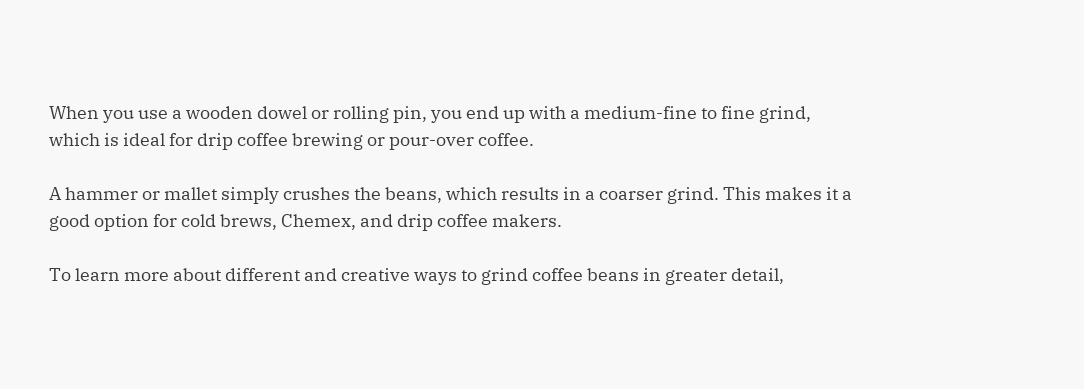When you use a wooden dowel or rolling pin, you end up with a medium-fine to fine grind, which is ideal for drip coffee brewing or pour-over coffee.

A hammer or mallet simply crushes the beans, which results in a coarser grind. This makes it a good option for cold brews, Chemex, and drip coffee makers.

To learn more about different and creative ways to grind coffee beans in greater detail,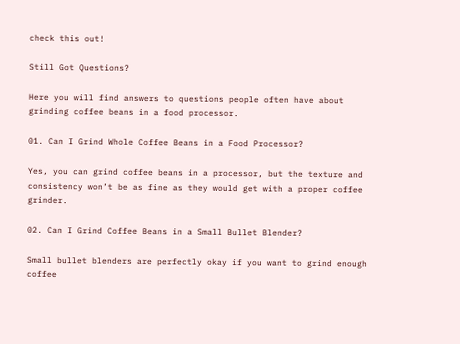check this out!

Still Got Questions?

Here you will find answers to questions people often have about grinding coffee beans in a food processor.

01. Can I Grind Whole Coffee Beans in a Food Processor?

Yes, you can grind coffee beans in a processor, but the texture and consistency won’t be as fine as they would get with a proper coffee grinder.

02. Can I Grind Coffee Beans in a Small Bullet Blender?

Small bullet blenders are perfectly okay if you want to grind enough coffee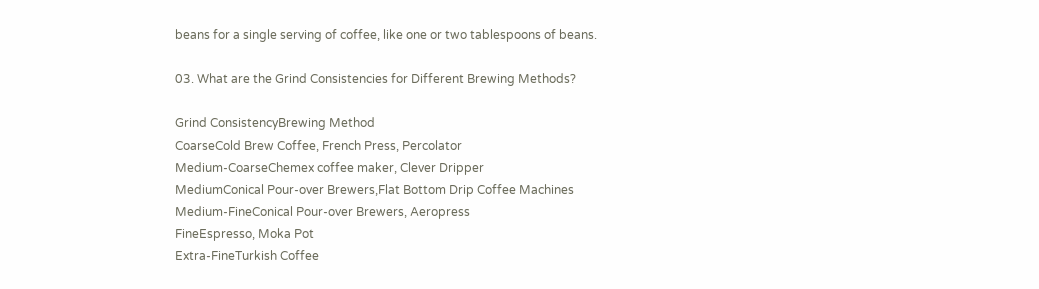beans for a single serving of coffee, like one or two tablespoons of beans.

03. What are the Grind Consistencies for Different Brewing Methods?

Grind ConsistencyBrewing Method
CoarseCold Brew Coffee, French Press, Percolator
Medium-CoarseChemex coffee maker, Clever Dripper
MediumConical Pour-over Brewers,Flat Bottom Drip Coffee Machines
Medium-FineConical Pour-over Brewers, Aeropress
FineEspresso, Moka Pot
Extra-FineTurkish Coffee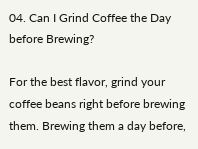04. Can I Grind Coffee the Day before Brewing?

For the best flavor, grind your coffee beans right before brewing them. Brewing them a day before,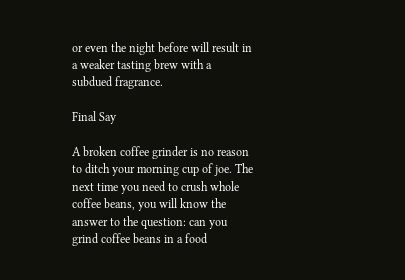or even the night before will result in a weaker tasting brew with a subdued fragrance.

Final Say

A broken coffee grinder is no reason to ditch your morning cup of joe. The next time you need to crush whole coffee beans, you will know the answer to the question: can you grind coffee beans in a food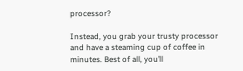processor?

Instead, you grab your trusty processor and have a steaming cup of coffee in minutes. Best of all, you’ll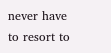never have to resort to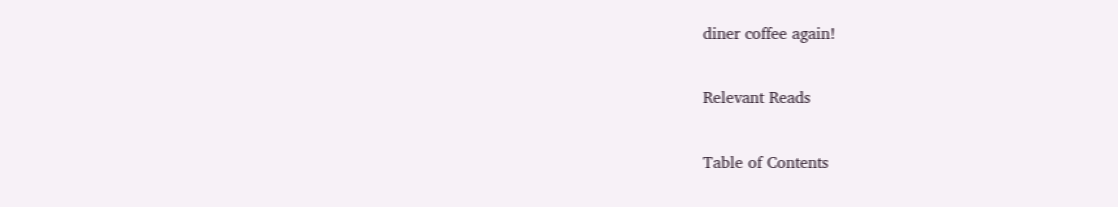diner coffee again!

Relevant Reads

Table of Contents